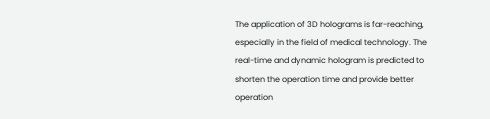The application of 3D holograms is far-reaching, especially in the field of medical technology. The real-time and dynamic hologram is predicted to shorten the operation time and provide better operation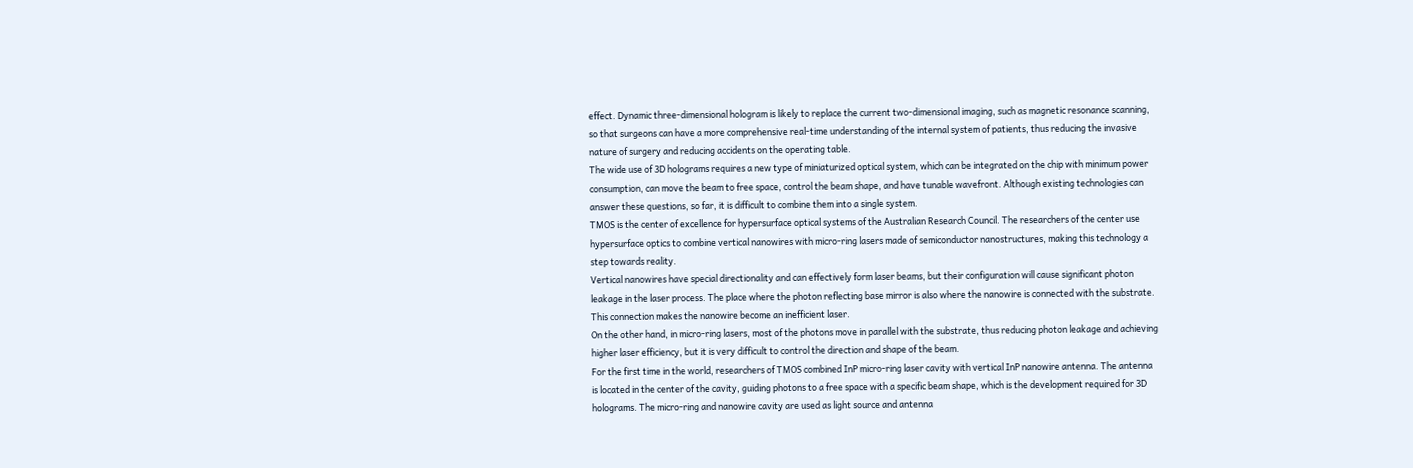effect. Dynamic three-dimensional hologram is likely to replace the current two-dimensional imaging, such as magnetic resonance scanning, so that surgeons can have a more comprehensive real-time understanding of the internal system of patients, thus reducing the invasive nature of surgery and reducing accidents on the operating table.
The wide use of 3D holograms requires a new type of miniaturized optical system, which can be integrated on the chip with minimum power consumption, can move the beam to free space, control the beam shape, and have tunable wavefront. Although existing technologies can answer these questions, so far, it is difficult to combine them into a single system.
TMOS is the center of excellence for hypersurface optical systems of the Australian Research Council. The researchers of the center use hypersurface optics to combine vertical nanowires with micro-ring lasers made of semiconductor nanostructures, making this technology a step towards reality.
Vertical nanowires have special directionality and can effectively form laser beams, but their configuration will cause significant photon leakage in the laser process. The place where the photon reflecting base mirror is also where the nanowire is connected with the substrate. This connection makes the nanowire become an inefficient laser.
On the other hand, in micro-ring lasers, most of the photons move in parallel with the substrate, thus reducing photon leakage and achieving higher laser efficiency, but it is very difficult to control the direction and shape of the beam.
For the first time in the world, researchers of TMOS combined InP micro-ring laser cavity with vertical InP nanowire antenna. The antenna is located in the center of the cavity, guiding photons to a free space with a specific beam shape, which is the development required for 3D holograms. The micro-ring and nanowire cavity are used as light source and antenna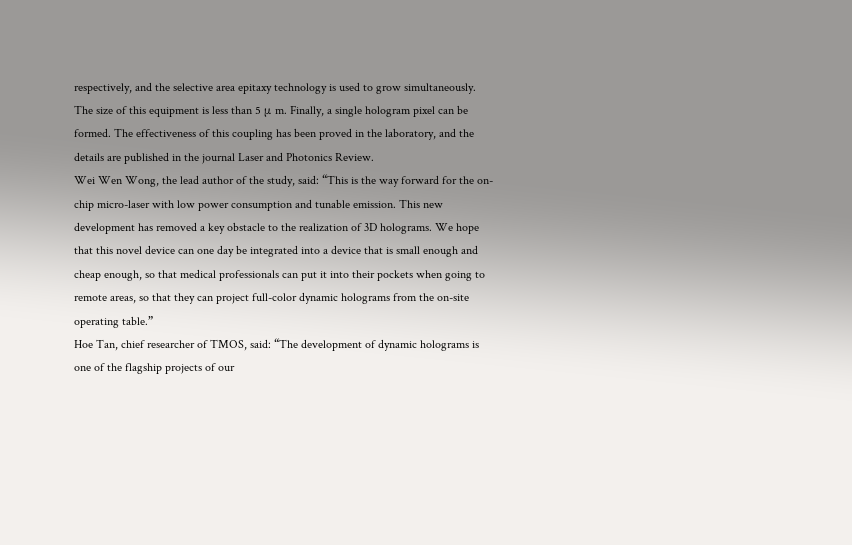respectively, and the selective area epitaxy technology is used to grow simultaneously.
The size of this equipment is less than 5 μ m. Finally, a single hologram pixel can be formed. The effectiveness of this coupling has been proved in the laboratory, and the details are published in the journal Laser and Photonics Review.
Wei Wen Wong, the lead author of the study, said: “This is the way forward for the on-chip micro-laser with low power consumption and tunable emission. This new development has removed a key obstacle to the realization of 3D holograms. We hope that this novel device can one day be integrated into a device that is small enough and cheap enough, so that medical professionals can put it into their pockets when going to remote areas, so that they can project full-color dynamic holograms from the on-site operating table.”
Hoe Tan, chief researcher of TMOS, said: “The development of dynamic holograms is one of the flagship projects of our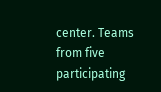center. Teams from five participating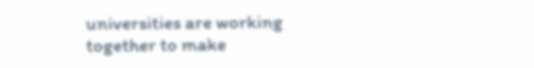universities are working together to make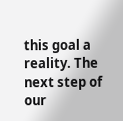this goal a reality. The next step of our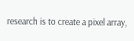research is to create a pixel array,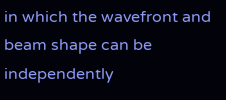in which the wavefront and beam shape can be independently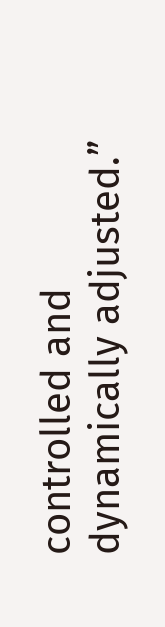controlled and dynamically adjusted.”